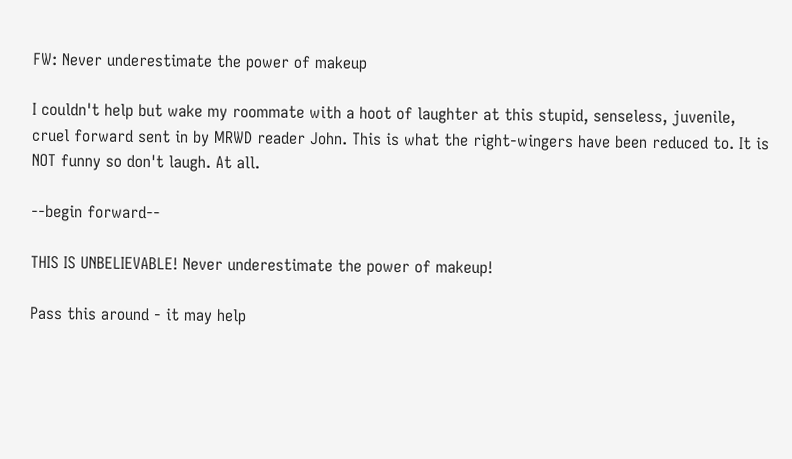FW: Never underestimate the power of makeup

I couldn't help but wake my roommate with a hoot of laughter at this stupid, senseless, juvenile, cruel forward sent in by MRWD reader John. This is what the right-wingers have been reduced to. It is NOT funny so don't laugh. At all.

--begin forward--

THIS IS UNBELIEVABLE! Never underestimate the power of makeup!

Pass this around - it may help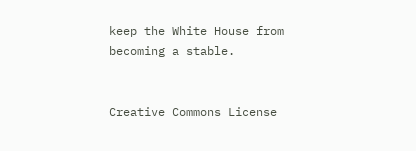keep the White House from becoming a stable.


Creative Commons License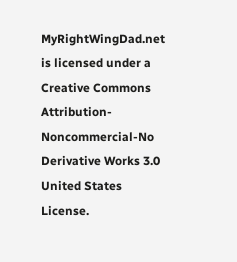MyRightWingDad.net is licensed under a Creative Commons Attribution-Noncommercial-No Derivative Works 3.0 United States License.